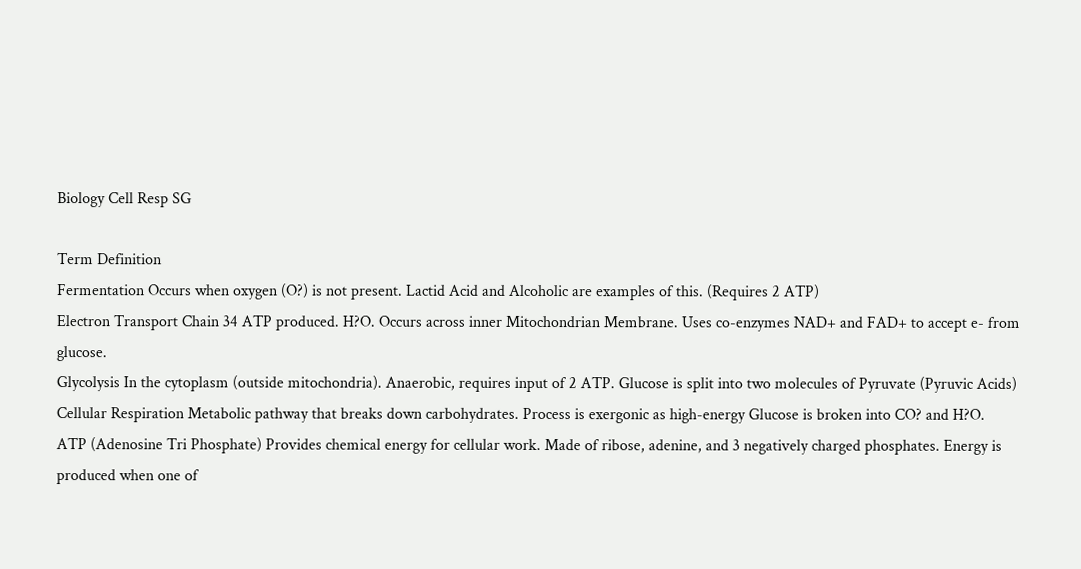Biology Cell Resp SG

Term Definition
Fermentation Occurs when oxygen (O?) is not present. Lactid Acid and Alcoholic are examples of this. (Requires 2 ATP)
Electron Transport Chain 34 ATP produced. H?O. Occurs across inner Mitochondrian Membrane. Uses co-enzymes NAD+ and FAD+ to accept e- from glucose.
Glycolysis In the cytoplasm (outside mitochondria). Anaerobic, requires input of 2 ATP. Glucose is split into two molecules of Pyruvate (Pyruvic Acids)
Cellular Respiration Metabolic pathway that breaks down carbohydrates. Process is exergonic as high-energy Glucose is broken into CO? and H?O.
ATP (Adenosine Tri Phosphate) Provides chemical energy for cellular work. Made of ribose, adenine, and 3 negatively charged phosphates. Energy is produced when one of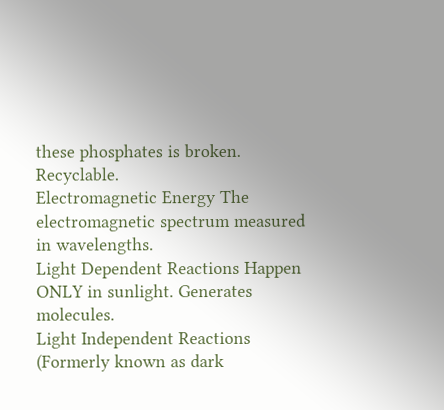these phosphates is broken. Recyclable.
Electromagnetic Energy The electromagnetic spectrum measured in wavelengths.
Light Dependent Reactions Happen ONLY in sunlight. Generates molecules.
Light Independent Reactions (Formerly known as dark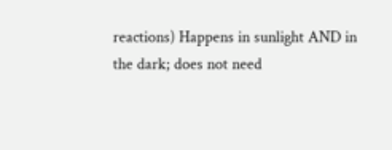reactions) Happens in sunlight AND in the dark; does not need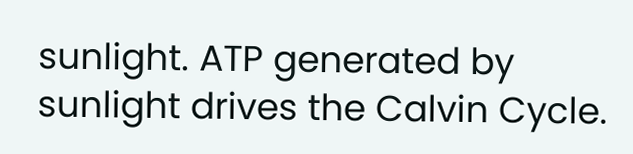sunlight. ATP generated by sunlight drives the Calvin Cycle.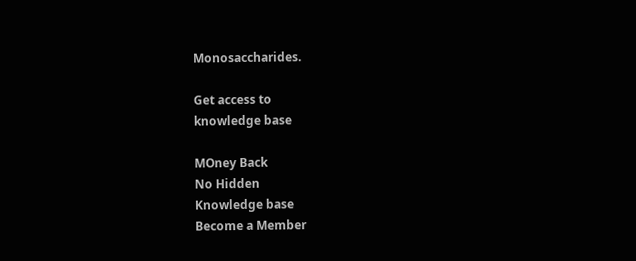Monosaccharides.

Get access to
knowledge base

MOney Back
No Hidden
Knowledge base
Become a Member